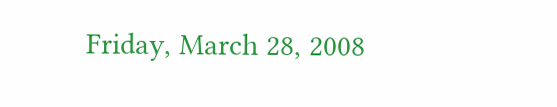Friday, March 28, 2008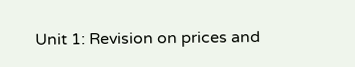Unit 1: Revision on prices and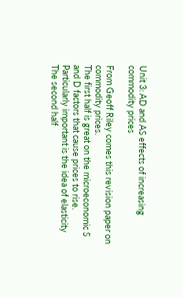Unit 3: AD and AS effects of increasing commodity prices

From Geoff Riley comes this revision paper on commodity prices.
The first half is great on the microeconomic S and D factors that cause prices to rise. Particularly important is the idea of elasticity
The second half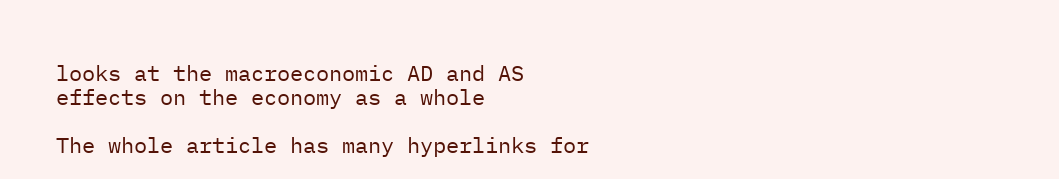looks at the macroeconomic AD and AS effects on the economy as a whole

The whole article has many hyperlinks for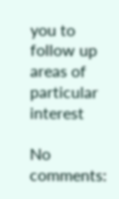you to follow up areas of particular interest

No comments: